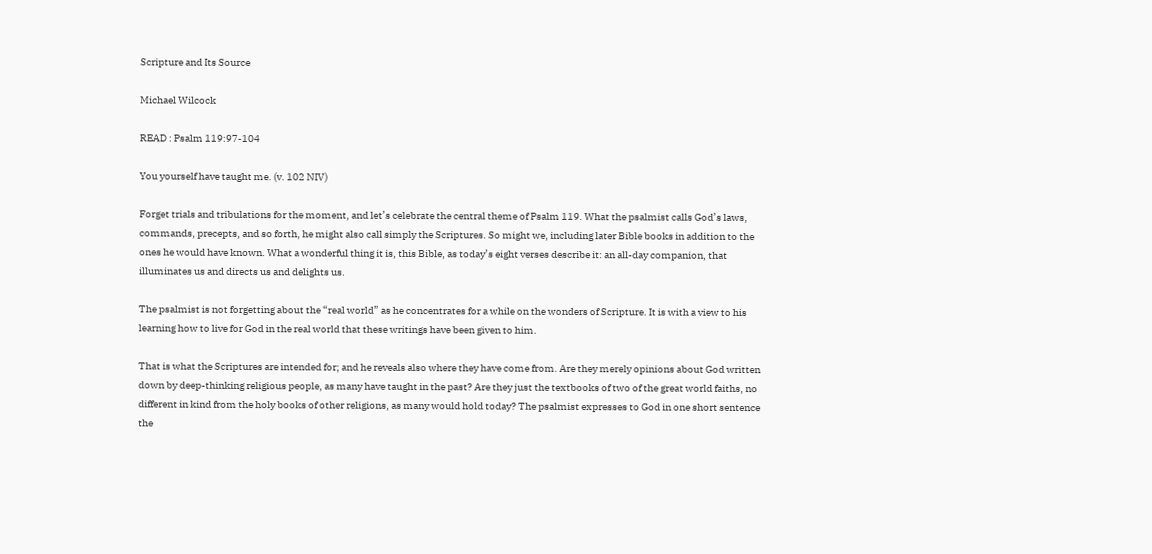Scripture and Its Source

Michael Wilcock

READ : Psalm 119:97-104

You yourself have taught me. (v. 102 NIV)

Forget trials and tribulations for the moment, and let’s celebrate the central theme of Psalm 119. What the psalmist calls God’s laws, commands, precepts, and so forth, he might also call simply the Scriptures. So might we, including later Bible books in addition to the ones he would have known. What a wonderful thing it is, this Bible, as today’s eight verses describe it: an all-day companion, that illuminates us and directs us and delights us.

The psalmist is not forgetting about the “real world” as he concentrates for a while on the wonders of Scripture. It is with a view to his learning how to live for God in the real world that these writings have been given to him.

That is what the Scriptures are intended for; and he reveals also where they have come from. Are they merely opinions about God written down by deep-thinking religious people, as many have taught in the past? Are they just the textbooks of two of the great world faiths, no different in kind from the holy books of other religions, as many would hold today? The psalmist expresses to God in one short sentence the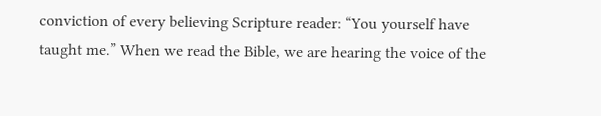conviction of every believing Scripture reader: “You yourself have taught me.” When we read the Bible, we are hearing the voice of the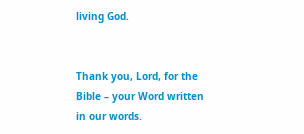living God.


Thank you, Lord, for the Bible – your Word written in our words.